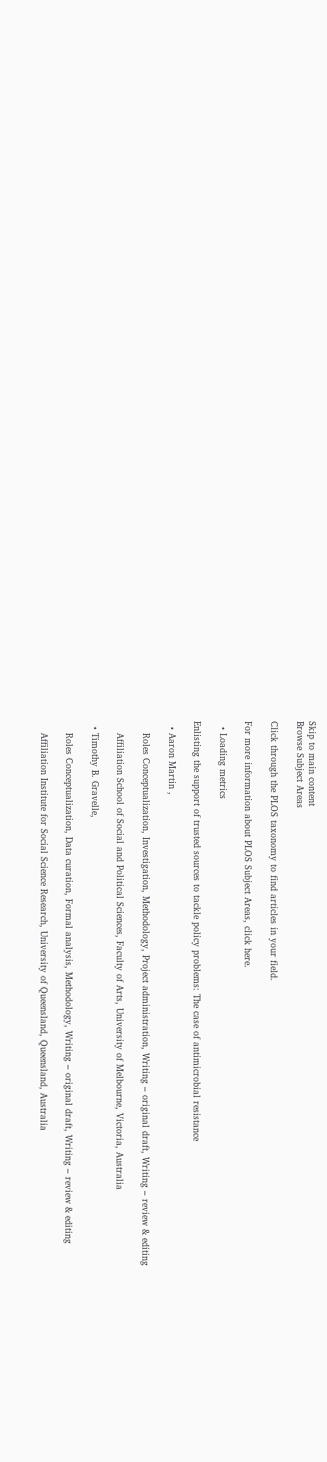Skip to main content
Browse Subject Areas

Click through the PLOS taxonomy to find articles in your field.

For more information about PLOS Subject Areas, click here.

  • Loading metrics

Enlisting the support of trusted sources to tackle policy problems: The case of antimicrobial resistance

  • Aaron Martin ,

    Roles Conceptualization, Investigation, Methodology, Project administration, Writing – original draft, Writing – review & editing

    Affiliation School of Social and Political Sciences, Faculty of Arts, University of Melbourne, Victoria, Australia

  • Timothy B. Gravelle,

    Roles Conceptualization, Data curation, Formal analysis, Methodology, Writing – original draft, Writing – review & editing

    Affiliation Institute for Social Science Research, University of Queensland, Queensland, Australia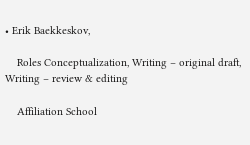• Erik Baekkeskov,

    Roles Conceptualization, Writing – original draft, Writing – review & editing

    Affiliation School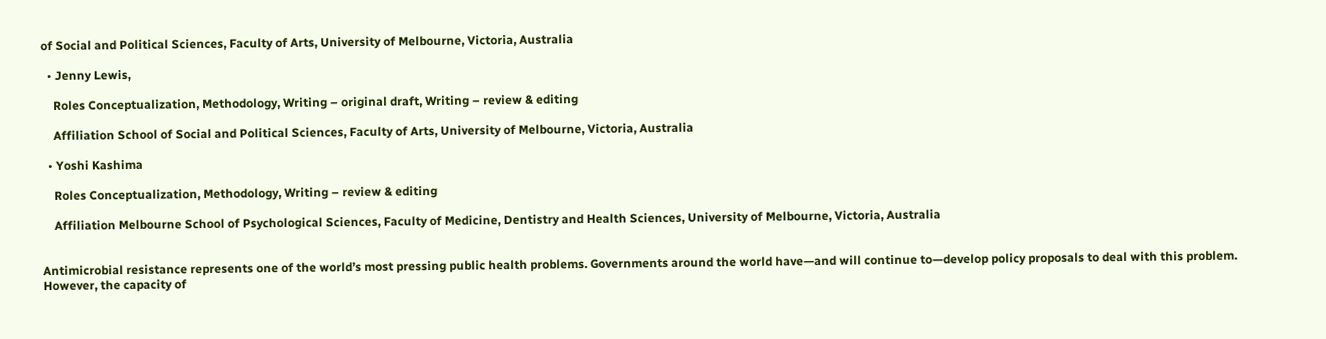of Social and Political Sciences, Faculty of Arts, University of Melbourne, Victoria, Australia

  • Jenny Lewis,

    Roles Conceptualization, Methodology, Writing – original draft, Writing – review & editing

    Affiliation School of Social and Political Sciences, Faculty of Arts, University of Melbourne, Victoria, Australia

  • Yoshi Kashima

    Roles Conceptualization, Methodology, Writing – review & editing

    Affiliation Melbourne School of Psychological Sciences, Faculty of Medicine, Dentistry and Health Sciences, University of Melbourne, Victoria, Australia


Antimicrobial resistance represents one of the world’s most pressing public health problems. Governments around the world have—and will continue to—develop policy proposals to deal with this problem. However, the capacity of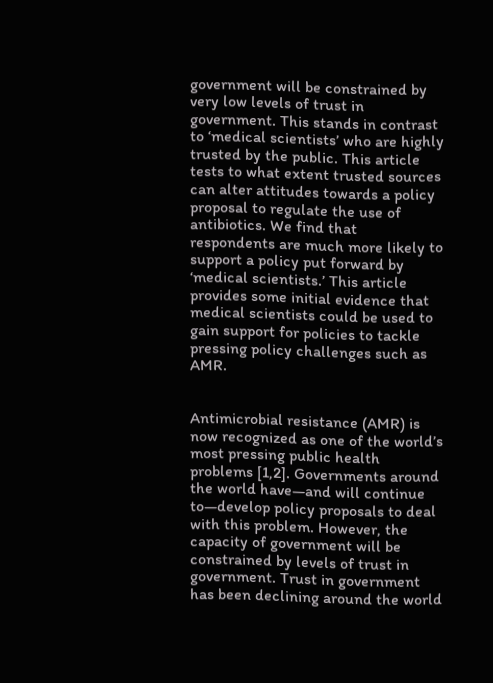government will be constrained by very low levels of trust in government. This stands in contrast to ‘medical scientists’ who are highly trusted by the public. This article tests to what extent trusted sources can alter attitudes towards a policy proposal to regulate the use of antibiotics. We find that respondents are much more likely to support a policy put forward by ‘medical scientists.’ This article provides some initial evidence that medical scientists could be used to gain support for policies to tackle pressing policy challenges such as AMR.


Antimicrobial resistance (AMR) is now recognized as one of the world’s most pressing public health problems [1,2]. Governments around the world have—and will continue to—develop policy proposals to deal with this problem. However, the capacity of government will be constrained by levels of trust in government. Trust in government has been declining around the world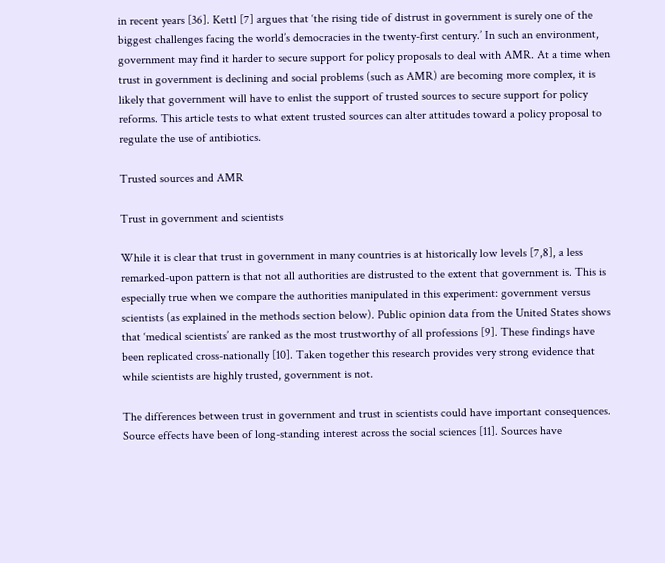in recent years [36]. Kettl [7] argues that ‘the rising tide of distrust in government is surely one of the biggest challenges facing the world’s democracies in the twenty-first century.’ In such an environment, government may find it harder to secure support for policy proposals to deal with AMR. At a time when trust in government is declining and social problems (such as AMR) are becoming more complex, it is likely that government will have to enlist the support of trusted sources to secure support for policy reforms. This article tests to what extent trusted sources can alter attitudes toward a policy proposal to regulate the use of antibiotics.

Trusted sources and AMR

Trust in government and scientists

While it is clear that trust in government in many countries is at historically low levels [7,8], a less remarked-upon pattern is that not all authorities are distrusted to the extent that government is. This is especially true when we compare the authorities manipulated in this experiment: government versus scientists (as explained in the methods section below). Public opinion data from the United States shows that ‘medical scientists’ are ranked as the most trustworthy of all professions [9]. These findings have been replicated cross-nationally [10]. Taken together this research provides very strong evidence that while scientists are highly trusted, government is not.

The differences between trust in government and trust in scientists could have important consequences. Source effects have been of long-standing interest across the social sciences [11]. Sources have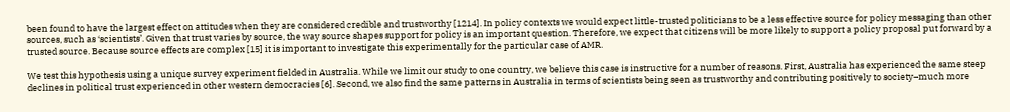been found to have the largest effect on attitudes when they are considered credible and trustworthy [1214]. In policy contexts we would expect little-trusted politicians to be a less effective source for policy messaging than other sources, such as ‘scientists’. Given that trust varies by source, the way source shapes support for policy is an important question. Therefore, we expect that citizens will be more likely to support a policy proposal put forward by a trusted source. Because source effects are complex [15] it is important to investigate this experimentally for the particular case of AMR.

We test this hypothesis using a unique survey experiment fielded in Australia. While we limit our study to one country, we believe this case is instructive for a number of reasons. First, Australia has experienced the same steep declines in political trust experienced in other western democracies [6]. Second, we also find the same patterns in Australia in terms of scientists being seen as trustworthy and contributing positively to society–much more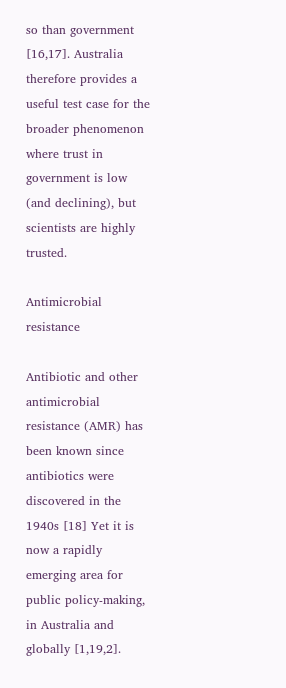so than government [16,17]. Australia therefore provides a useful test case for the broader phenomenon where trust in government is low (and declining), but scientists are highly trusted.

Antimicrobial resistance

Antibiotic and other antimicrobial resistance (AMR) has been known since antibiotics were discovered in the 1940s [18] Yet it is now a rapidly emerging area for public policy-making, in Australia and globally [1,19,2].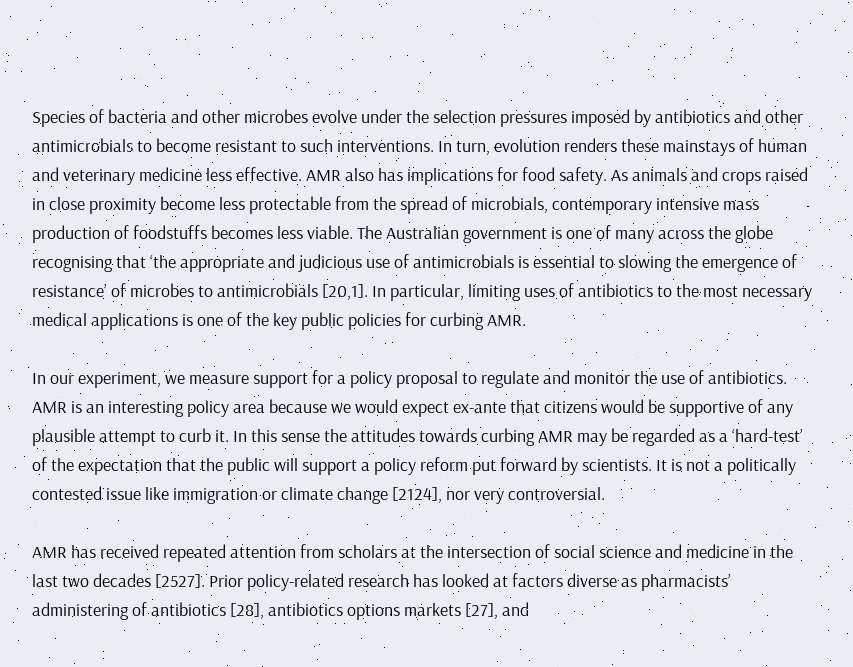Species of bacteria and other microbes evolve under the selection pressures imposed by antibiotics and other antimicrobials to become resistant to such interventions. In turn, evolution renders these mainstays of human and veterinary medicine less effective. AMR also has implications for food safety. As animals and crops raised in close proximity become less protectable from the spread of microbials, contemporary intensive mass production of foodstuffs becomes less viable. The Australian government is one of many across the globe recognising that ‘the appropriate and judicious use of antimicrobials is essential to slowing the emergence of resistance’ of microbes to antimicrobials [20,1]. In particular, limiting uses of antibiotics to the most necessary medical applications is one of the key public policies for curbing AMR.

In our experiment, we measure support for a policy proposal to regulate and monitor the use of antibiotics. AMR is an interesting policy area because we would expect ex-ante that citizens would be supportive of any plausible attempt to curb it. In this sense the attitudes towards curbing AMR may be regarded as a ‘hard-test’ of the expectation that the public will support a policy reform put forward by scientists. It is not a politically contested issue like immigration or climate change [2124], nor very controversial.

AMR has received repeated attention from scholars at the intersection of social science and medicine in the last two decades [2527]. Prior policy-related research has looked at factors diverse as pharmacists’ administering of antibiotics [28], antibiotics options markets [27], and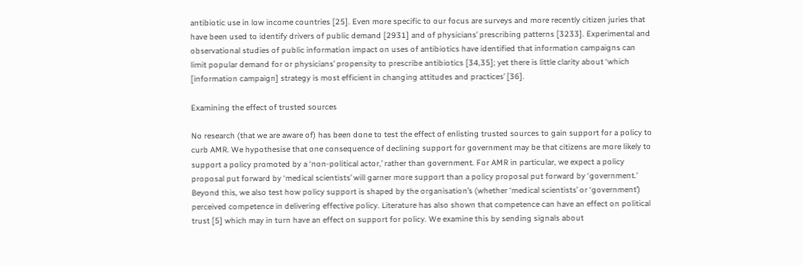antibiotic use in low income countries [25]. Even more specific to our focus are surveys and more recently citizen juries that have been used to identify drivers of public demand [2931] and of physicians’ prescribing patterns [3233]. Experimental and observational studies of public information impact on uses of antibiotics have identified that information campaigns can limit popular demand for or physicians’ propensity to prescribe antibiotics [34,35]; yet there is little clarity about ‘which [information campaign] strategy is most efficient in changing attitudes and practices’ [36].

Examining the effect of trusted sources

No research (that we are aware of) has been done to test the effect of enlisting trusted sources to gain support for a policy to curb AMR. We hypothesise that one consequence of declining support for government may be that citizens are more likely to support a policy promoted by a ‘non-political actor,’ rather than government. For AMR in particular, we expect a policy proposal put forward by ‘medical scientists’ will garner more support than a policy proposal put forward by ‘government.’ Beyond this, we also test how policy support is shaped by the organisation’s (whether ‘medical scientists’ or ‘government’) perceived competence in delivering effective policy. Literature has also shown that competence can have an effect on political trust [5] which may in turn have an effect on support for policy. We examine this by sending signals about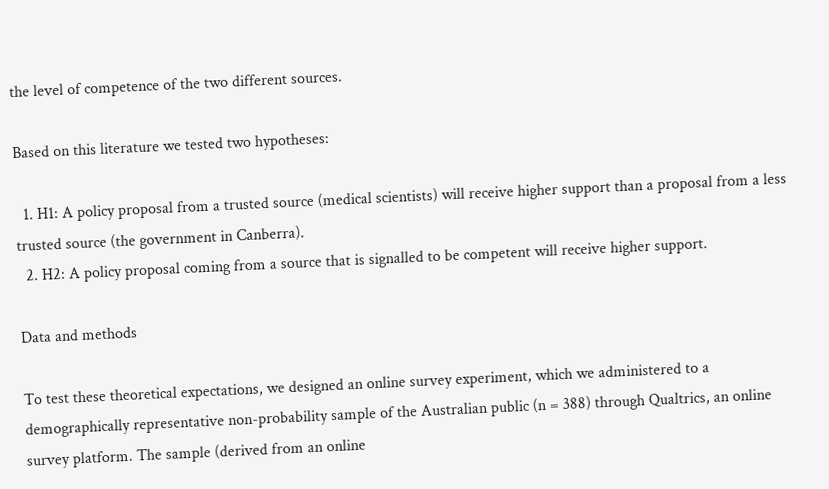the level of competence of the two different sources.

Based on this literature we tested two hypotheses:

  1. H1: A policy proposal from a trusted source (medical scientists) will receive higher support than a proposal from a less trusted source (the government in Canberra).
  2. H2: A policy proposal coming from a source that is signalled to be competent will receive higher support.

Data and methods

To test these theoretical expectations, we designed an online survey experiment, which we administered to a demographically representative non-probability sample of the Australian public (n = 388) through Qualtrics, an online survey platform. The sample (derived from an online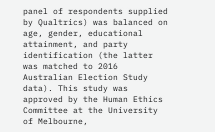panel of respondents supplied by Qualtrics) was balanced on age, gender, educational attainment, and party identification (the latter was matched to 2016 Australian Election Study data). This study was approved by the Human Ethics Committee at the University of Melbourne,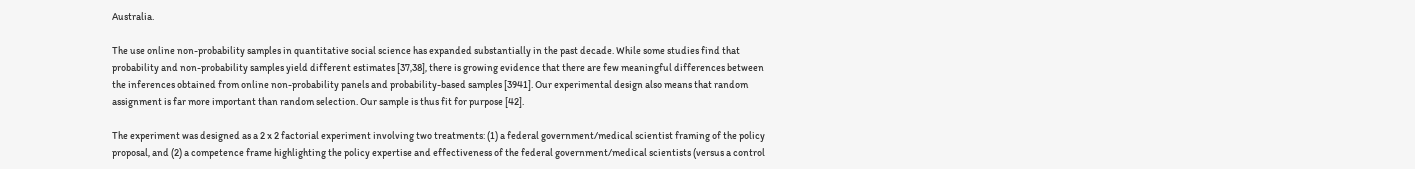Australia.

The use online non-probability samples in quantitative social science has expanded substantially in the past decade. While some studies find that probability and non-probability samples yield different estimates [37,38], there is growing evidence that there are few meaningful differences between the inferences obtained from online non-probability panels and probability-based samples [3941]. Our experimental design also means that random assignment is far more important than random selection. Our sample is thus fit for purpose [42].

The experiment was designed as a 2 x 2 factorial experiment involving two treatments: (1) a federal government/medical scientist framing of the policy proposal, and (2) a competence frame highlighting the policy expertise and effectiveness of the federal government/medical scientists (versus a control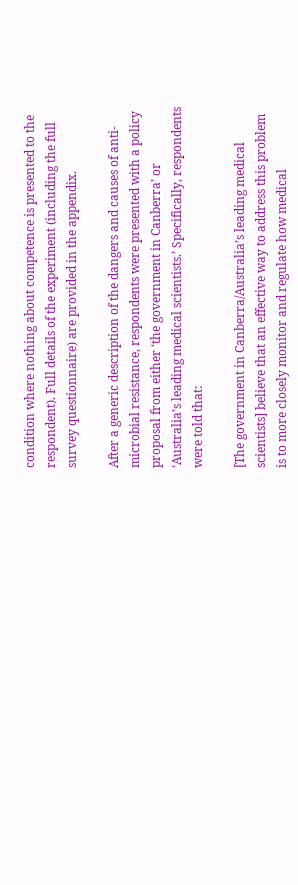condition where nothing about competence is presented to the respondent). Full details of the experiment (including the full survey questionnaire) are provided in the appendix.

After a generic description of the dangers and causes of anti-microbial resistance, respondents were presented with a policy proposal from either ‘the government in Canberra’ or ‘Australia’s leading medical scientists.’ Specifically, respondents were told that:

[The government in Canberra/Australia’s leading medical scientists] believe that an effective way to address this problem is to more closely monitor and regulate how medical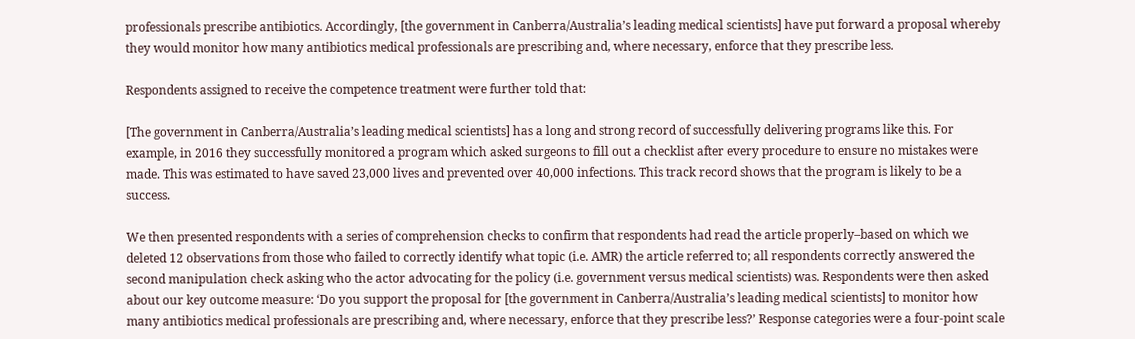professionals prescribe antibiotics. Accordingly, [the government in Canberra/Australia’s leading medical scientists] have put forward a proposal whereby they would monitor how many antibiotics medical professionals are prescribing and, where necessary, enforce that they prescribe less.

Respondents assigned to receive the competence treatment were further told that:

[The government in Canberra/Australia’s leading medical scientists] has a long and strong record of successfully delivering programs like this. For example, in 2016 they successfully monitored a program which asked surgeons to fill out a checklist after every procedure to ensure no mistakes were made. This was estimated to have saved 23,000 lives and prevented over 40,000 infections. This track record shows that the program is likely to be a success.

We then presented respondents with a series of comprehension checks to confirm that respondents had read the article properly–based on which we deleted 12 observations from those who failed to correctly identify what topic (i.e. AMR) the article referred to; all respondents correctly answered the second manipulation check asking who the actor advocating for the policy (i.e. government versus medical scientists) was. Respondents were then asked about our key outcome measure: ‘Do you support the proposal for [the government in Canberra/Australia’s leading medical scientists] to monitor how many antibiotics medical professionals are prescribing and, where necessary, enforce that they prescribe less?’ Response categories were a four-point scale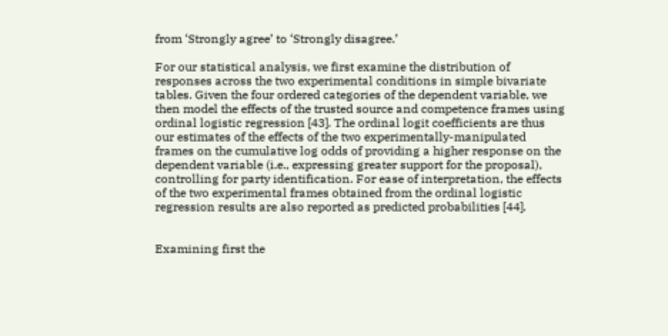from ‘Strongly agree’ to ‘Strongly disagree.’

For our statistical analysis, we first examine the distribution of responses across the two experimental conditions in simple bivariate tables. Given the four ordered categories of the dependent variable, we then model the effects of the trusted source and competence frames using ordinal logistic regression [43]. The ordinal logit coefficients are thus our estimates of the effects of the two experimentally-manipulated frames on the cumulative log odds of providing a higher response on the dependent variable (i.e., expressing greater support for the proposal), controlling for party identification. For ease of interpretation, the effects of the two experimental frames obtained from the ordinal logistic regression results are also reported as predicted probabilities [44].


Examining first the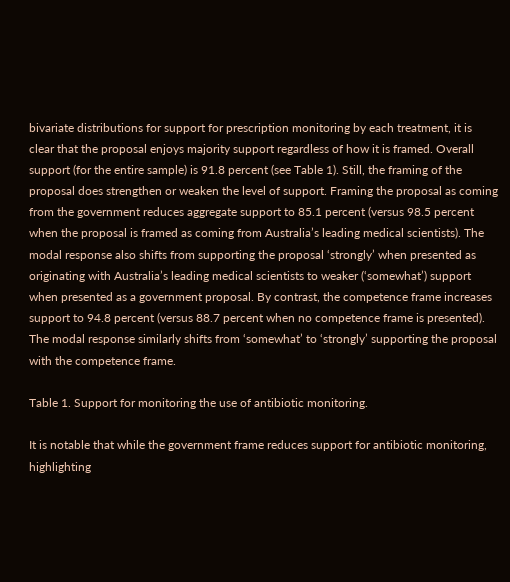bivariate distributions for support for prescription monitoring by each treatment, it is clear that the proposal enjoys majority support regardless of how it is framed. Overall support (for the entire sample) is 91.8 percent (see Table 1). Still, the framing of the proposal does strengthen or weaken the level of support. Framing the proposal as coming from the government reduces aggregate support to 85.1 percent (versus 98.5 percent when the proposal is framed as coming from Australia’s leading medical scientists). The modal response also shifts from supporting the proposal ‘strongly’ when presented as originating with Australia’s leading medical scientists to weaker (‘somewhat’) support when presented as a government proposal. By contrast, the competence frame increases support to 94.8 percent (versus 88.7 percent when no competence frame is presented). The modal response similarly shifts from ‘somewhat’ to ‘strongly’ supporting the proposal with the competence frame.

Table 1. Support for monitoring the use of antibiotic monitoring.

It is notable that while the government frame reduces support for antibiotic monitoring, highlighting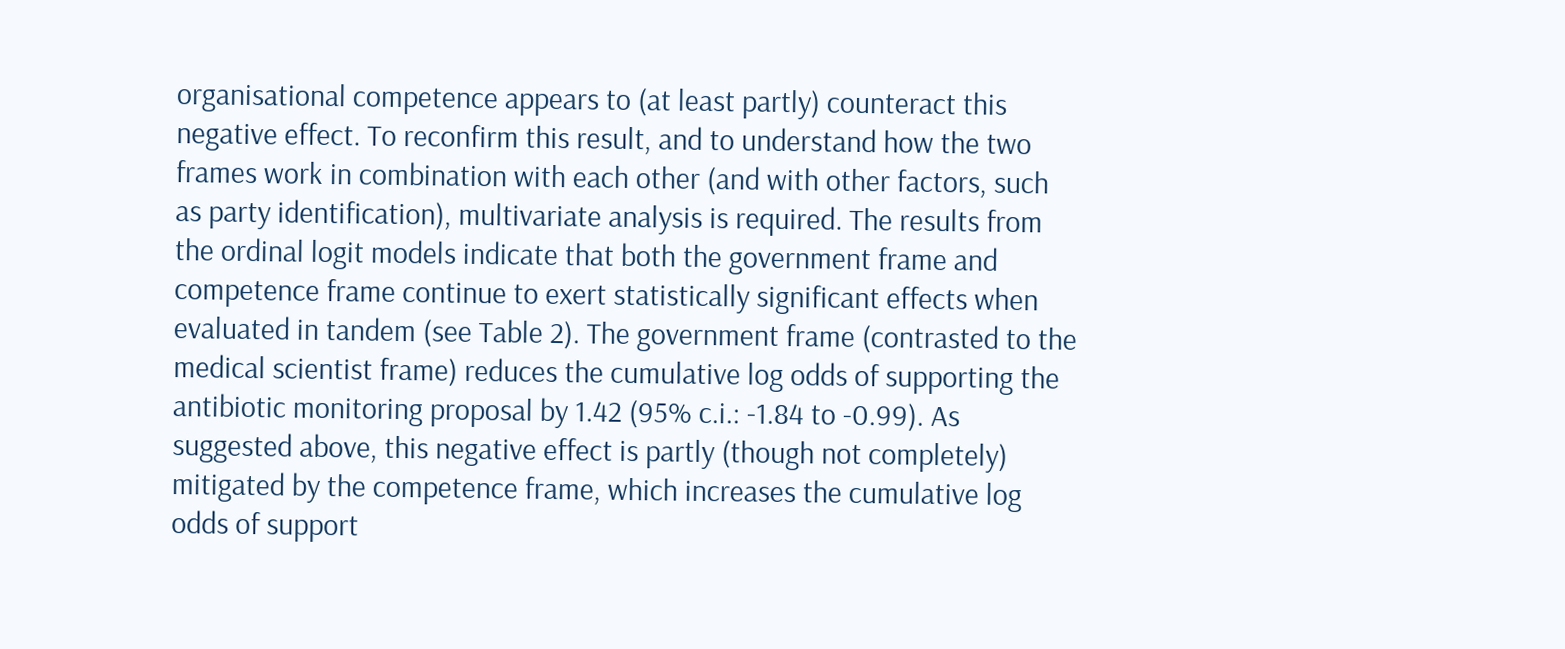organisational competence appears to (at least partly) counteract this negative effect. To reconfirm this result, and to understand how the two frames work in combination with each other (and with other factors, such as party identification), multivariate analysis is required. The results from the ordinal logit models indicate that both the government frame and competence frame continue to exert statistically significant effects when evaluated in tandem (see Table 2). The government frame (contrasted to the medical scientist frame) reduces the cumulative log odds of supporting the antibiotic monitoring proposal by 1.42 (95% c.i.: -1.84 to -0.99). As suggested above, this negative effect is partly (though not completely) mitigated by the competence frame, which increases the cumulative log odds of support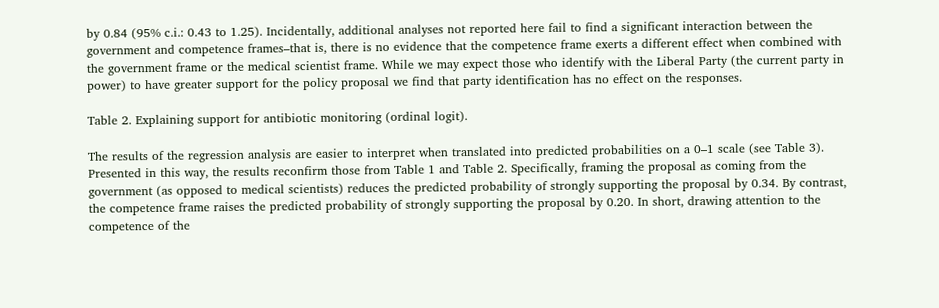by 0.84 (95% c.i.: 0.43 to 1.25). Incidentally, additional analyses not reported here fail to find a significant interaction between the government and competence frames–that is, there is no evidence that the competence frame exerts a different effect when combined with the government frame or the medical scientist frame. While we may expect those who identify with the Liberal Party (the current party in power) to have greater support for the policy proposal we find that party identification has no effect on the responses.

Table 2. Explaining support for antibiotic monitoring (ordinal logit).

The results of the regression analysis are easier to interpret when translated into predicted probabilities on a 0–1 scale (see Table 3). Presented in this way, the results reconfirm those from Table 1 and Table 2. Specifically, framing the proposal as coming from the government (as opposed to medical scientists) reduces the predicted probability of strongly supporting the proposal by 0.34. By contrast, the competence frame raises the predicted probability of strongly supporting the proposal by 0.20. In short, drawing attention to the competence of the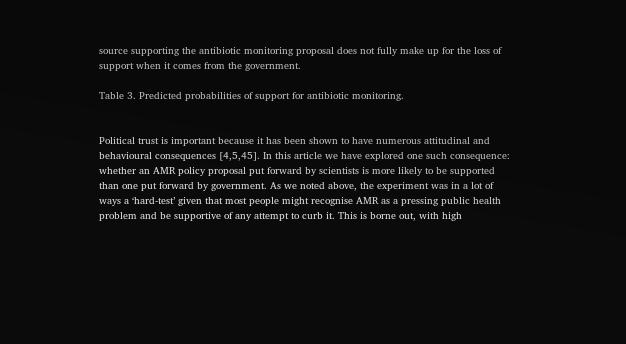source supporting the antibiotic monitoring proposal does not fully make up for the loss of support when it comes from the government.

Table 3. Predicted probabilities of support for antibiotic monitoring.


Political trust is important because it has been shown to have numerous attitudinal and behavioural consequences [4,5,45]. In this article we have explored one such consequence: whether an AMR policy proposal put forward by scientists is more likely to be supported than one put forward by government. As we noted above, the experiment was in a lot of ways a ‘hard-test’ given that most people might recognise AMR as a pressing public health problem and be supportive of any attempt to curb it. This is borne out, with high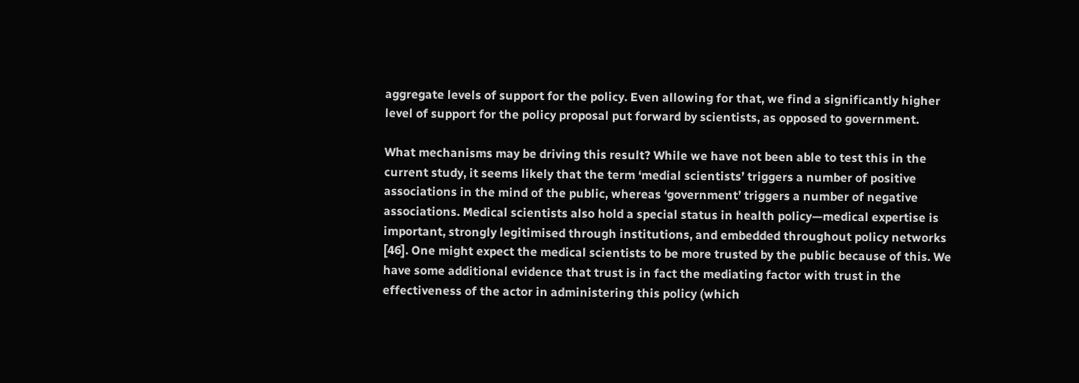aggregate levels of support for the policy. Even allowing for that, we find a significantly higher level of support for the policy proposal put forward by scientists, as opposed to government.

What mechanisms may be driving this result? While we have not been able to test this in the current study, it seems likely that the term ‘medial scientists’ triggers a number of positive associations in the mind of the public, whereas ‘government’ triggers a number of negative associations. Medical scientists also hold a special status in health policy—medical expertise is important, strongly legitimised through institutions, and embedded throughout policy networks [46]. One might expect the medical scientists to be more trusted by the public because of this. We have some additional evidence that trust is in fact the mediating factor with trust in the effectiveness of the actor in administering this policy (which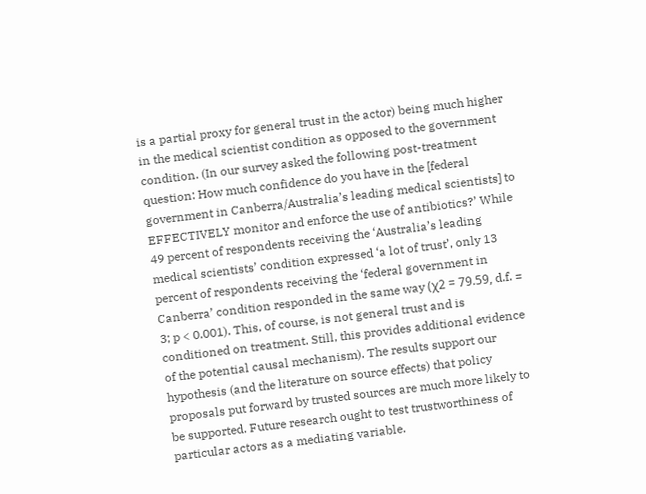is a partial proxy for general trust in the actor) being much higher in the medical scientist condition as opposed to the government condition. (In our survey asked the following post-treatment question: How much confidence do you have in the [federal government in Canberra/Australia’s leading medical scientists] to EFFECTIVELY monitor and enforce the use of antibiotics?’ While 49 percent of respondents receiving the ‘Australia’s leading medical scientists’ condition expressed ‘a lot of trust’, only 13 percent of respondents receiving the ‘federal government in Canberra’ condition responded in the same way (χ2 = 79.59, d.f. = 3; p < 0.001). This, of course, is not general trust and is conditioned on treatment. Still, this provides additional evidence of the potential causal mechanism). The results support our hypothesis (and the literature on source effects) that policy proposals put forward by trusted sources are much more likely to be supported. Future research ought to test trustworthiness of particular actors as a mediating variable.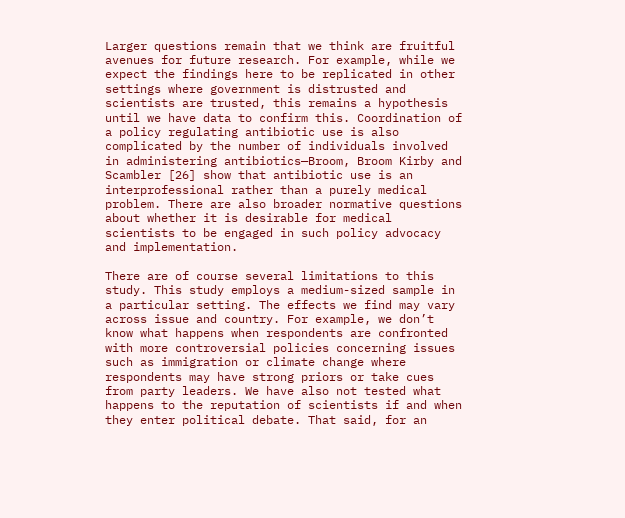Larger questions remain that we think are fruitful avenues for future research. For example, while we expect the findings here to be replicated in other settings where government is distrusted and scientists are trusted, this remains a hypothesis until we have data to confirm this. Coordination of a policy regulating antibiotic use is also complicated by the number of individuals involved in administering antibiotics—Broom, Broom Kirby and Scambler [26] show that antibiotic use is an interprofessional rather than a purely medical problem. There are also broader normative questions about whether it is desirable for medical scientists to be engaged in such policy advocacy and implementation.

There are of course several limitations to this study. This study employs a medium-sized sample in a particular setting. The effects we find may vary across issue and country. For example, we don’t know what happens when respondents are confronted with more controversial policies concerning issues such as immigration or climate change where respondents may have strong priors or take cues from party leaders. We have also not tested what happens to the reputation of scientists if and when they enter political debate. That said, for an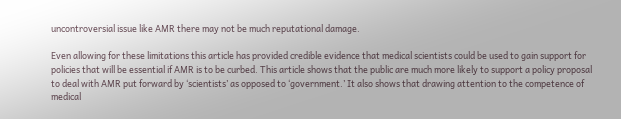uncontroversial issue like AMR there may not be much reputational damage.

Even allowing for these limitations this article has provided credible evidence that medical scientists could be used to gain support for policies that will be essential if AMR is to be curbed. This article shows that the public are much more likely to support a policy proposal to deal with AMR put forward by ‘scientists’ as opposed to ‘government.’ It also shows that drawing attention to the competence of medical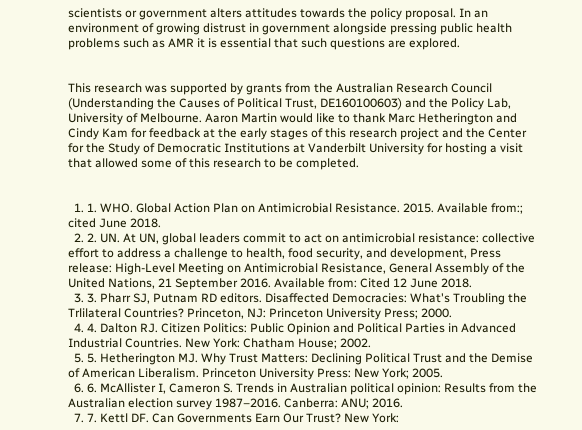scientists or government alters attitudes towards the policy proposal. In an environment of growing distrust in government alongside pressing public health problems such as AMR it is essential that such questions are explored.


This research was supported by grants from the Australian Research Council (Understanding the Causes of Political Trust, DE160100603) and the Policy Lab, University of Melbourne. Aaron Martin would like to thank Marc Hetherington and Cindy Kam for feedback at the early stages of this research project and the Center for the Study of Democratic Institutions at Vanderbilt University for hosting a visit that allowed some of this research to be completed.


  1. 1. WHO. Global Action Plan on Antimicrobial Resistance. 2015. Available from:; cited June 2018.
  2. 2. UN. At UN, global leaders commit to act on antimicrobial resistance: collective effort to address a challenge to health, food security, and development, Press release: High-Level Meeting on Antimicrobial Resistance, General Assembly of the United Nations, 21 September 2016. Available from: Cited 12 June 2018.
  3. 3. Pharr SJ, Putnam RD editors. Disaffected Democracies: What's Troubling the Trlilateral Countries? Princeton, NJ: Princeton University Press; 2000.
  4. 4. Dalton RJ. Citizen Politics: Public Opinion and Political Parties in Advanced Industrial Countries. New York: Chatham House; 2002.
  5. 5. Hetherington MJ. Why Trust Matters: Declining Political Trust and the Demise of American Liberalism. Princeton University Press: New York; 2005.
  6. 6. McAllister I, Cameron S. Trends in Australian political opinion: Results from the Australian election survey 1987–2016. Canberra: ANU; 2016.
  7. 7. Kettl DF. Can Governments Earn Our Trust? New York: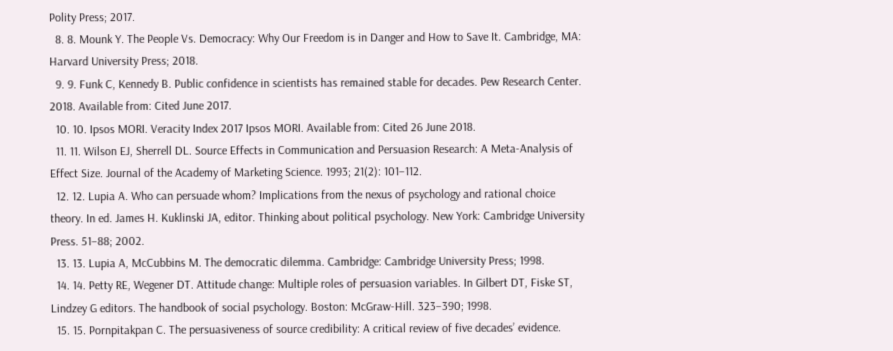Polity Press; 2017.
  8. 8. Mounk Y. The People Vs. Democracy: Why Our Freedom is in Danger and How to Save It. Cambridge, MA: Harvard University Press; 2018.
  9. 9. Funk C, Kennedy B. Public confidence in scientists has remained stable for decades. Pew Research Center. 2018. Available from: Cited June 2017.
  10. 10. Ipsos MORI. Veracity Index 2017 Ipsos MORI. Available from: Cited 26 June 2018.
  11. 11. Wilson EJ, Sherrell DL. Source Effects in Communication and Persuasion Research: A Meta-Analysis of Effect Size. Journal of the Academy of Marketing Science. 1993; 21(2): 101–112.
  12. 12. Lupia A. Who can persuade whom? Implications from the nexus of psychology and rational choice theory. In ed. James H. Kuklinski JA, editor. Thinking about political psychology. New York: Cambridge University Press. 51–88; 2002.
  13. 13. Lupia A, McCubbins M. The democratic dilemma. Cambridge: Cambridge University Press; 1998.
  14. 14. Petty RE, Wegener DT. Attitude change: Multiple roles of persuasion variables. In Gilbert DT, Fiske ST, Lindzey G editors. The handbook of social psychology. Boston: McGraw-Hill. 323–390; 1998.
  15. 15. Pornpitakpan C. The persuasiveness of source credibility: A critical review of five decades’ evidence.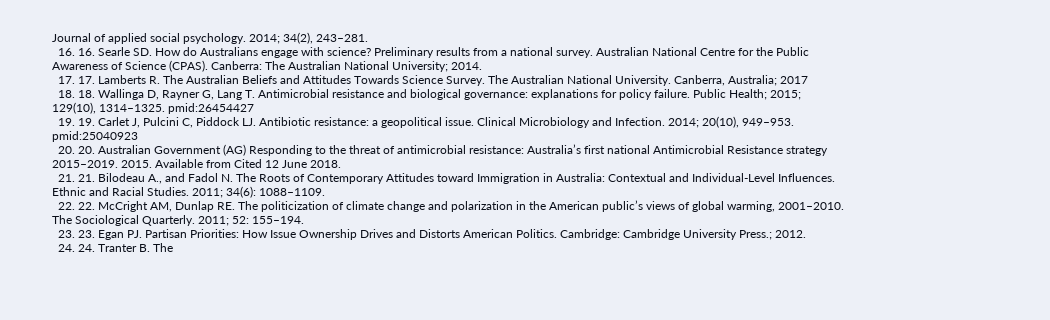Journal of applied social psychology. 2014; 34(2), 243–281.
  16. 16. Searle SD. How do Australians engage with science? Preliminary results from a national survey. Australian National Centre for the Public Awareness of Science (CPAS). Canberra: The Australian National University; 2014.
  17. 17. Lamberts R. The Australian Beliefs and Attitudes Towards Science Survey. The Australian National University. Canberra, Australia; 2017
  18. 18. Wallinga D, Rayner G, Lang T. Antimicrobial resistance and biological governance: explanations for policy failure. Public Health; 2015; 129(10), 1314–1325. pmid:26454427
  19. 19. Carlet J, Pulcini C, Piddock LJ. Antibiotic resistance: a geopolitical issue. Clinical Microbiology and Infection. 2014; 20(10), 949–953. pmid:25040923
  20. 20. Australian Government (AG) Responding to the threat of antimicrobial resistance: Australia’s first national Antimicrobial Resistance strategy 2015–2019. 2015. Available from Cited 12 June 2018.
  21. 21. Bilodeau A., and Fadol N. The Roots of Contemporary Attitudes toward Immigration in Australia: Contextual and Individual-Level Influences. Ethnic and Racial Studies. 2011; 34(6): 1088–1109.
  22. 22. McCright AM, Dunlap RE. The politicization of climate change and polarization in the American public’s views of global warming, 2001–2010. The Sociological Quarterly. 2011; 52: 155–194.
  23. 23. Egan PJ. Partisan Priorities: How Issue Ownership Drives and Distorts American Politics. Cambridge: Cambridge University Press.; 2012.
  24. 24. Tranter B. The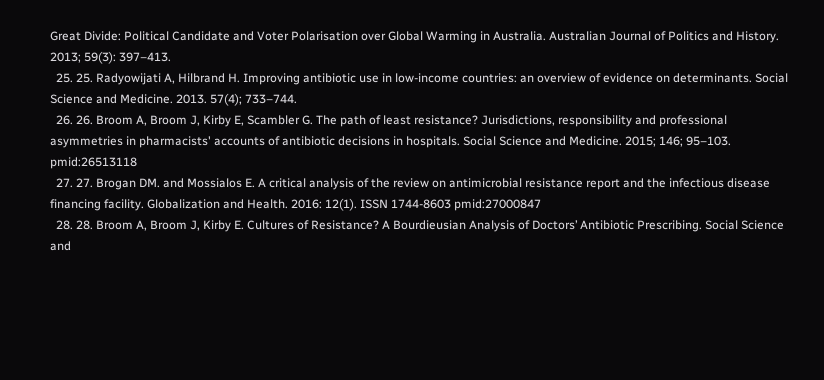Great Divide: Political Candidate and Voter Polarisation over Global Warming in Australia. Australian Journal of Politics and History. 2013; 59(3): 397–413.
  25. 25. Radyowijati A, Hilbrand H. Improving antibiotic use in low-income countries: an overview of evidence on determinants. Social Science and Medicine. 2013. 57(4); 733–744.
  26. 26. Broom A, Broom J, Kirby E, Scambler G. The path of least resistance? Jurisdictions, responsibility and professional asymmetries in pharmacists' accounts of antibiotic decisions in hospitals. Social Science and Medicine. 2015; 146; 95–103. pmid:26513118
  27. 27. Brogan DM. and Mossialos E. A critical analysis of the review on antimicrobial resistance report and the infectious disease financing facility. Globalization and Health. 2016: 12(1). ISSN 1744-8603 pmid:27000847
  28. 28. Broom A, Broom J, Kirby E. Cultures of Resistance? A Bourdieusian Analysis of Doctors’ Antibiotic Prescribing. Social Science and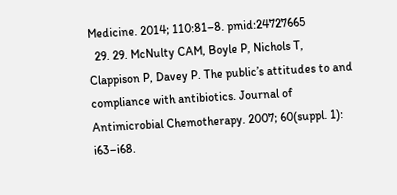Medicine. 2014; 110:81–8. pmid:24727665
  29. 29. McNulty CAM, Boyle P, Nichols T, Clappison P, Davey P. The public’s attitudes to and compliance with antibiotics. Journal of Antimicrobial Chemotherapy. 2007; 60(suppl. 1): i63–i68.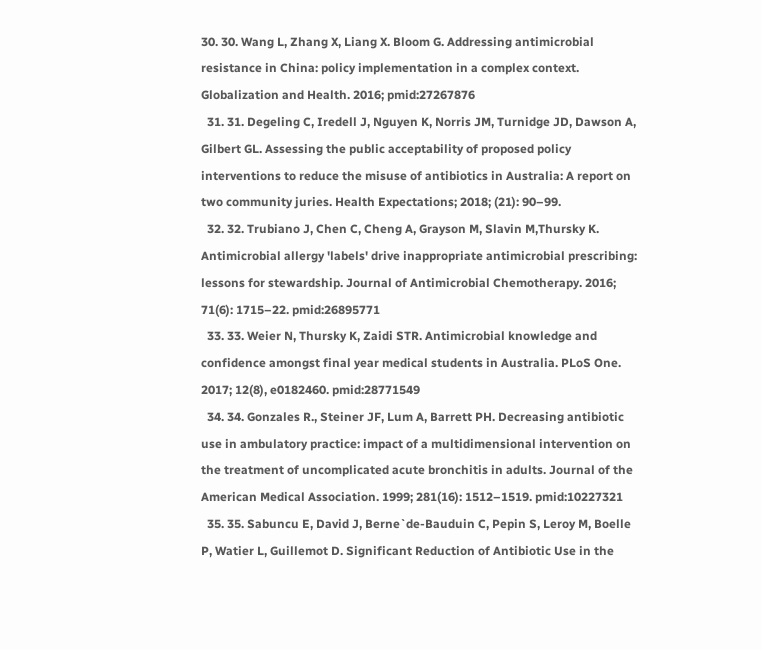30. 30. Wang L, Zhang X, Liang X. Bloom G. Addressing antimicrobial resistance in China: policy implementation in a complex context. Globalization and Health. 2016; pmid:27267876
  31. 31. Degeling C, Iredell J, Nguyen K, Norris JM, Turnidge JD, Dawson A, Gilbert GL. Assessing the public acceptability of proposed policy interventions to reduce the misuse of antibiotics in Australia: A report on two community juries. Health Expectations; 2018; (21): 90–99.
  32. 32. Trubiano J, Chen C, Cheng A, Grayson M, Slavin M,Thursky K. Antimicrobial allergy 'labels' drive inappropriate antimicrobial prescribing: lessons for stewardship. Journal of Antimicrobial Chemotherapy. 2016; 71(6): 1715–22. pmid:26895771
  33. 33. Weier N, Thursky K, Zaidi STR. Antimicrobial knowledge and confidence amongst final year medical students in Australia. PLoS One. 2017; 12(8), e0182460. pmid:28771549
  34. 34. Gonzales R., Steiner JF, Lum A, Barrett PH. Decreasing antibiotic use in ambulatory practice: impact of a multidimensional intervention on the treatment of uncomplicated acute bronchitis in adults. Journal of the American Medical Association. 1999; 281(16): 1512–1519. pmid:10227321
  35. 35. Sabuncu E, David J, Berne`de-Bauduin C, Pepin S, Leroy M, Boelle P, Watier L, Guillemot D. Significant Reduction of Antibiotic Use in the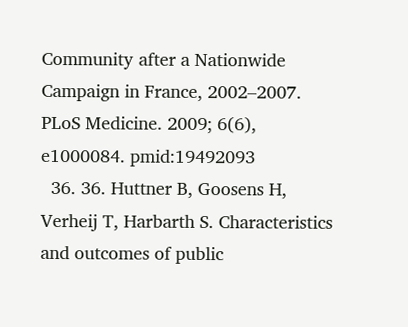Community after a Nationwide Campaign in France, 2002–2007. PLoS Medicine. 2009; 6(6), e1000084. pmid:19492093
  36. 36. Huttner B, Goosens H, Verheij T, Harbarth S. Characteristics and outcomes of public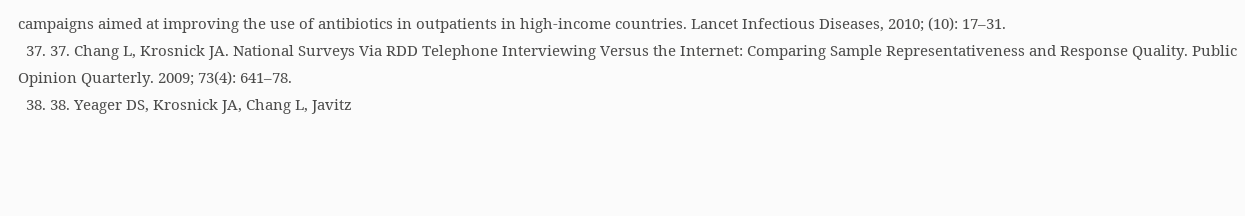campaigns aimed at improving the use of antibiotics in outpatients in high-income countries. Lancet Infectious Diseases, 2010; (10): 17–31.
  37. 37. Chang L, Krosnick JA. National Surveys Via RDD Telephone Interviewing Versus the Internet: Comparing Sample Representativeness and Response Quality. Public Opinion Quarterly. 2009; 73(4): 641–78.
  38. 38. Yeager DS, Krosnick JA, Chang L, Javitz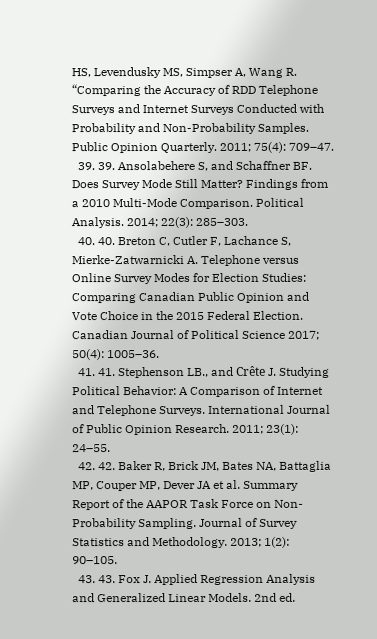HS, Levendusky MS, Simpser A, Wang R. “Comparing the Accuracy of RDD Telephone Surveys and Internet Surveys Conducted with Probability and Non-Probability Samples. Public Opinion Quarterly. 2011; 75(4): 709–47.
  39. 39. Ansolabehere S, and Schaffner BF. Does Survey Mode Still Matter? Findings from a 2010 Multi-Mode Comparison. Political Analysis. 2014; 22(3): 285–303.
  40. 40. Breton C, Cutler F, Lachance S, Mierke-Zatwarnicki A. Telephone versus Online Survey Modes for Election Studies: Comparing Canadian Public Opinion and Vote Choice in the 2015 Federal Election. Canadian Journal of Political Science 2017; 50(4): 1005–36.
  41. 41. Stephenson LB., and Crête J. Studying Political Behavior: A Comparison of Internet and Telephone Surveys. International Journal of Public Opinion Research. 2011; 23(1): 24–55.
  42. 42. Baker R, Brick JM, Bates NA, Battaglia MP, Couper MP, Dever JA et al. Summary Report of the AAPOR Task Force on Non-Probability Sampling. Journal of Survey Statistics and Methodology. 2013; 1(2): 90–105.
  43. 43. Fox J. Applied Regression Analysis and Generalized Linear Models. 2nd ed.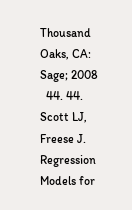Thousand Oaks, CA: Sage; 2008
  44. 44. Scott LJ, Freese J. Regression Models for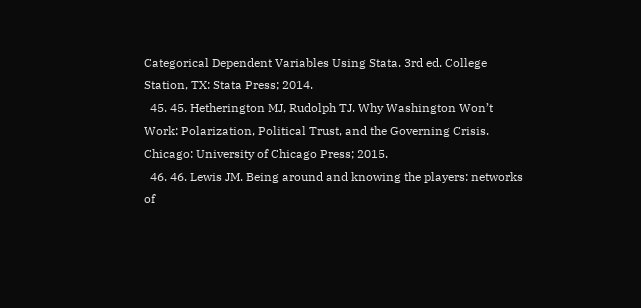Categorical Dependent Variables Using Stata. 3rd ed. College Station, TX: Stata Press; 2014.
  45. 45. Hetherington MJ, Rudolph TJ. Why Washington Won’t Work: Polarization, Political Trust, and the Governing Crisis. Chicago: University of Chicago Press; 2015.
  46. 46. Lewis JM. Being around and knowing the players: networks of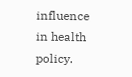influence in health policy.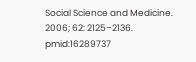Social Science and Medicine. 2006; 62: 2125–2136. pmid:16289737